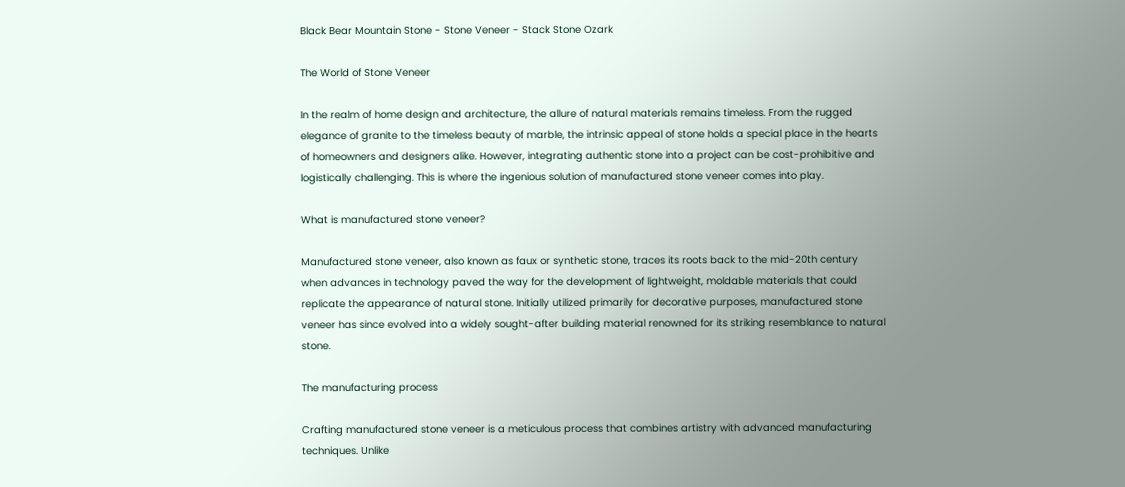Black Bear Mountain Stone - Stone Veneer - Stack Stone Ozark

The World of Stone Veneer

In the realm of home design and architecture, the allure of natural materials remains timeless. From the rugged elegance of granite to the timeless beauty of marble, the intrinsic appeal of stone holds a special place in the hearts of homeowners and designers alike. However, integrating authentic stone into a project can be cost-prohibitive and logistically challenging. This is where the ingenious solution of manufactured stone veneer comes into play.

What is manufactured stone veneer?

Manufactured stone veneer, also known as faux or synthetic stone, traces its roots back to the mid-20th century when advances in technology paved the way for the development of lightweight, moldable materials that could replicate the appearance of natural stone. Initially utilized primarily for decorative purposes, manufactured stone veneer has since evolved into a widely sought-after building material renowned for its striking resemblance to natural stone.

The manufacturing process

Crafting manufactured stone veneer is a meticulous process that combines artistry with advanced manufacturing techniques. Unlike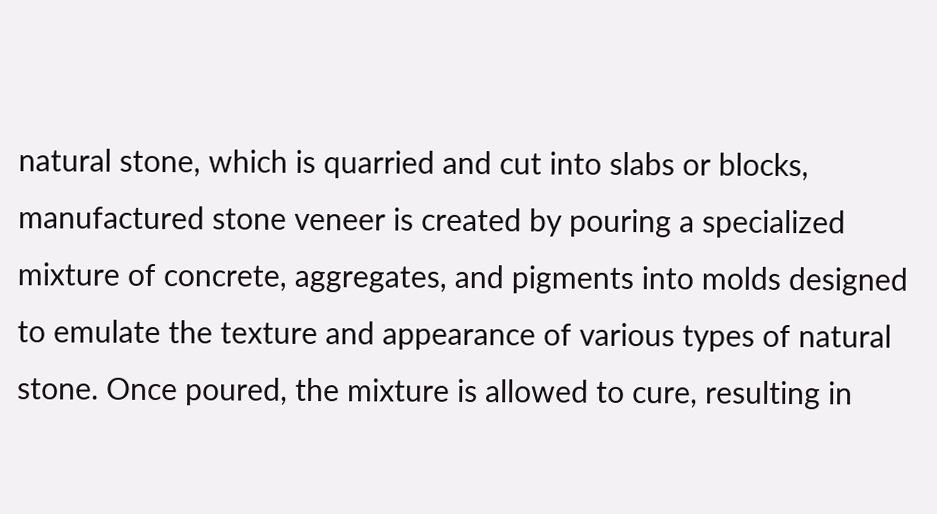natural stone, which is quarried and cut into slabs or blocks, manufactured stone veneer is created by pouring a specialized mixture of concrete, aggregates, and pigments into molds designed to emulate the texture and appearance of various types of natural stone. Once poured, the mixture is allowed to cure, resulting in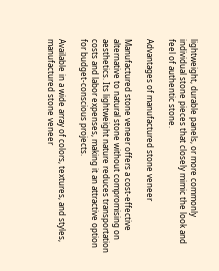lightweight, durable panels, or more commonly individual stone pieces that closely mimic the look and feel of authentic stone.

Advantages of manufactured stone veneer

Manufactured stone veneer offers a cost-effective alternative to natural stone without compromising on aesthetics. Its lightweight nature reduces transportation costs and labor expenses, making it an attractive option for budget-conscious projects.

Available in a wide array of colors, textures, and styles, manufactured stone veneer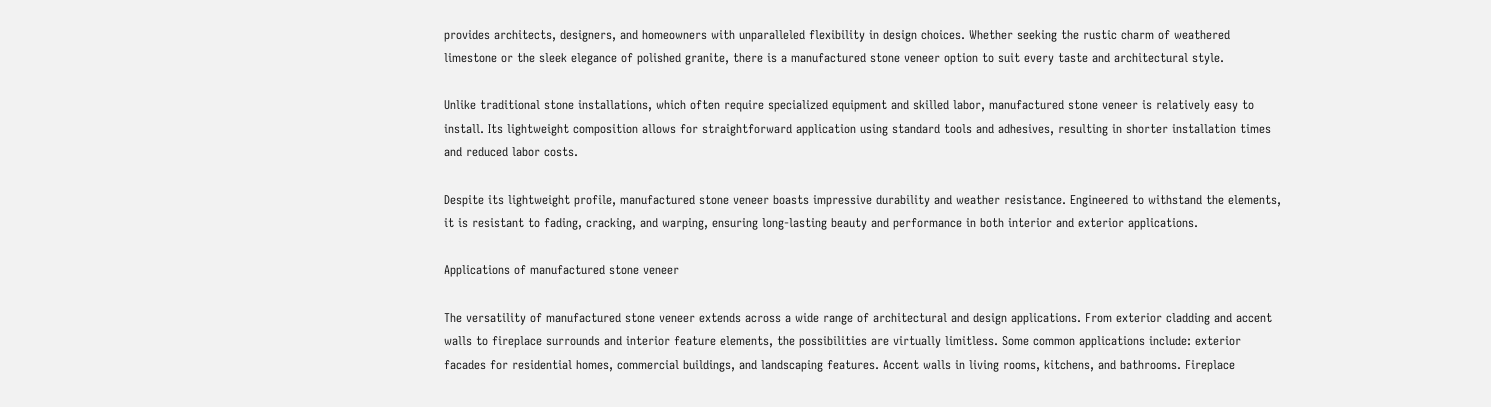provides architects, designers, and homeowners with unparalleled flexibility in design choices. Whether seeking the rustic charm of weathered limestone or the sleek elegance of polished granite, there is a manufactured stone veneer option to suit every taste and architectural style.

Unlike traditional stone installations, which often require specialized equipment and skilled labor, manufactured stone veneer is relatively easy to install. Its lightweight composition allows for straightforward application using standard tools and adhesives, resulting in shorter installation times and reduced labor costs.

Despite its lightweight profile, manufactured stone veneer boasts impressive durability and weather resistance. Engineered to withstand the elements, it is resistant to fading, cracking, and warping, ensuring long-lasting beauty and performance in both interior and exterior applications.

Applications of manufactured stone veneer

The versatility of manufactured stone veneer extends across a wide range of architectural and design applications. From exterior cladding and accent walls to fireplace surrounds and interior feature elements, the possibilities are virtually limitless. Some common applications include: exterior facades for residential homes, commercial buildings, and landscaping features. Accent walls in living rooms, kitchens, and bathrooms. Fireplace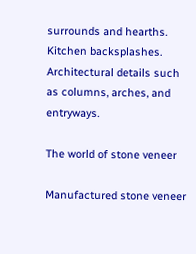surrounds and hearths. Kitchen backsplashes. Architectural details such as columns, arches, and entryways.

The world of stone veneer

Manufactured stone veneer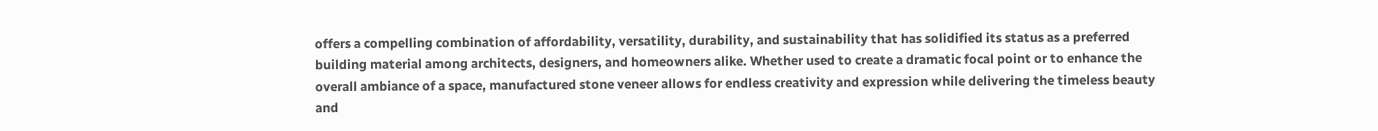offers a compelling combination of affordability, versatility, durability, and sustainability that has solidified its status as a preferred building material among architects, designers, and homeowners alike. Whether used to create a dramatic focal point or to enhance the overall ambiance of a space, manufactured stone veneer allows for endless creativity and expression while delivering the timeless beauty and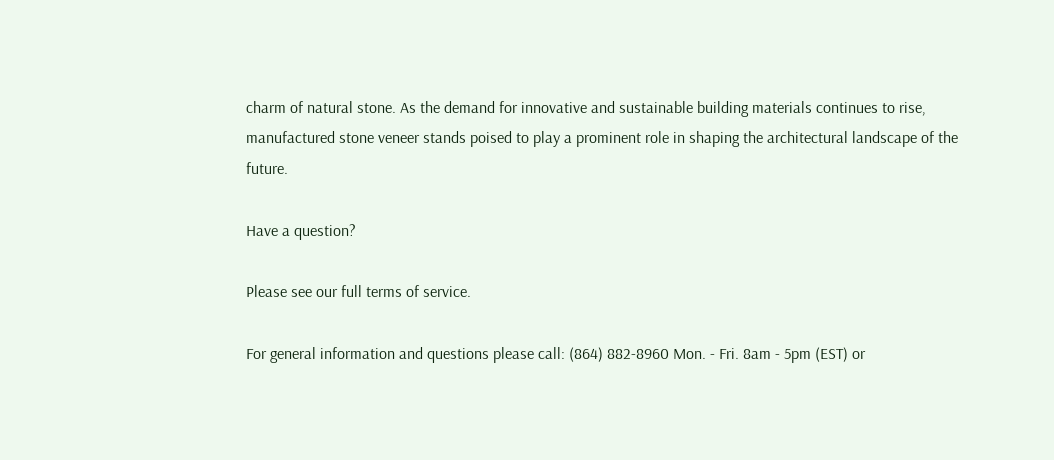charm of natural stone. As the demand for innovative and sustainable building materials continues to rise, manufactured stone veneer stands poised to play a prominent role in shaping the architectural landscape of the future.

Have a question?

Please see our full terms of service.

For general information and questions please call: (864) 882-8960 Mon. - Fri. 8am - 5pm (EST) or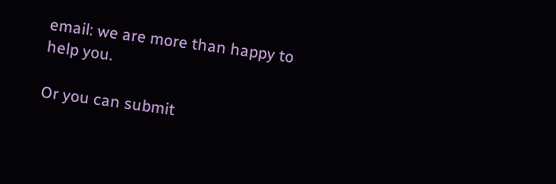email: we are more than happy to help you.

Or you can submit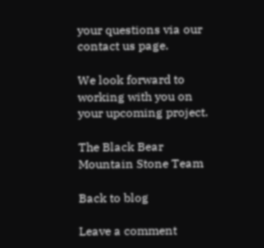your questions via our contact us page.

We look forward to working with you on your upcoming project.

The Black Bear Mountain Stone Team

Back to blog

Leave a comment